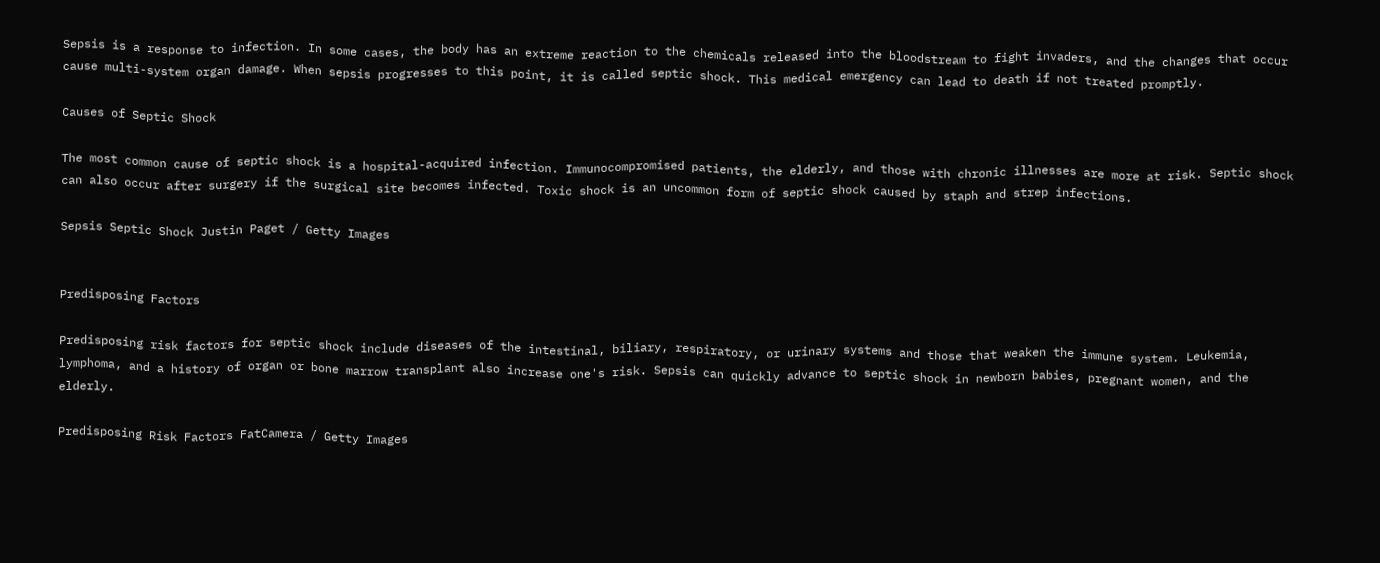Sepsis is a response to infection. In some cases, the body has an extreme reaction to the chemicals released into the bloodstream to fight invaders, and the changes that occur cause multi-system organ damage. When sepsis progresses to this point, it is called septic shock. This medical emergency can lead to death if not treated promptly.

Causes of Septic Shock

The most common cause of septic shock is a hospital-acquired infection. Immunocompromised patients, the elderly, and those with chronic illnesses are more at risk. Septic shock can also occur after surgery if the surgical site becomes infected. Toxic shock is an uncommon form of septic shock caused by staph and strep infections.

Sepsis Septic Shock Justin Paget / Getty Images


Predisposing Factors

Predisposing risk factors for septic shock include diseases of the intestinal, biliary, respiratory, or urinary systems and those that weaken the immune system. Leukemia, lymphoma, and a history of organ or bone marrow transplant also increase one's risk. Sepsis can quickly advance to septic shock in newborn babies, pregnant women, and the elderly.

Predisposing Risk Factors FatCamera / Getty Images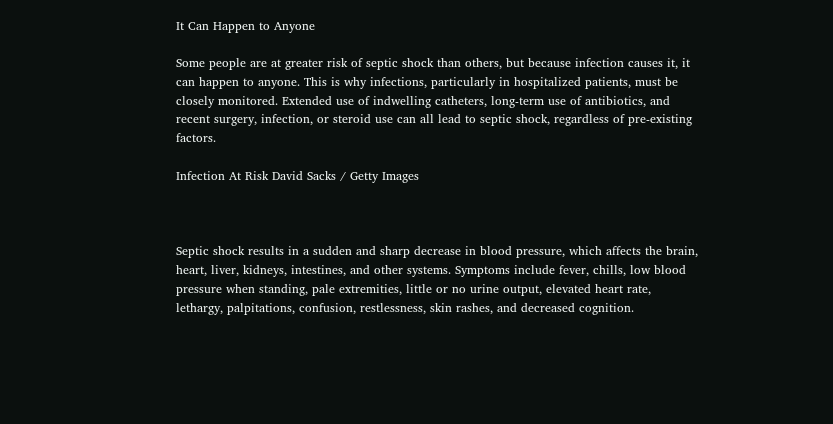It Can Happen to Anyone

Some people are at greater risk of septic shock than others, but because infection causes it, it can happen to anyone. This is why infections, particularly in hospitalized patients, must be closely monitored. Extended use of indwelling catheters, long-term use of antibiotics, and recent surgery, infection, or steroid use can all lead to septic shock, regardless of pre-existing factors.

Infection At Risk David Sacks / Getty Images



Septic shock results in a sudden and sharp decrease in blood pressure, which affects the brain, heart, liver, kidneys, intestines, and other systems. Symptoms include fever, chills, low blood pressure when standing, pale extremities, little or no urine output, elevated heart rate, lethargy, palpitations, confusion, restlessness, skin rashes, and decreased cognition.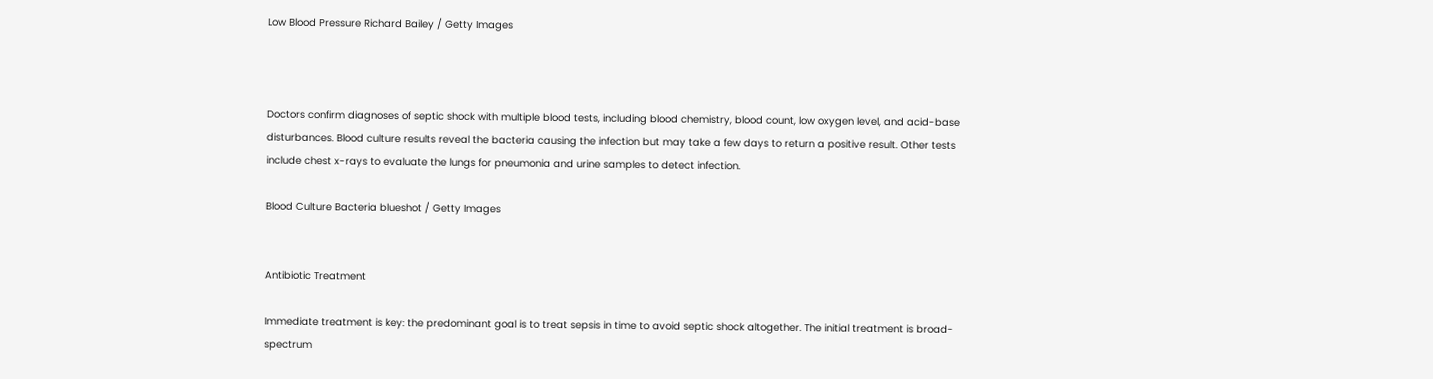Low Blood Pressure Richard Bailey / Getty Images



Doctors confirm diagnoses of septic shock with multiple blood tests, including blood chemistry, blood count, low oxygen level, and acid-base disturbances. Blood culture results reveal the bacteria causing the infection but may take a few days to return a positive result. Other tests include chest x-rays to evaluate the lungs for pneumonia and urine samples to detect infection.

Blood Culture Bacteria blueshot / Getty Images


Antibiotic Treatment

Immediate treatment is key: the predominant goal is to treat sepsis in time to avoid septic shock altogether. The initial treatment is broad-spectrum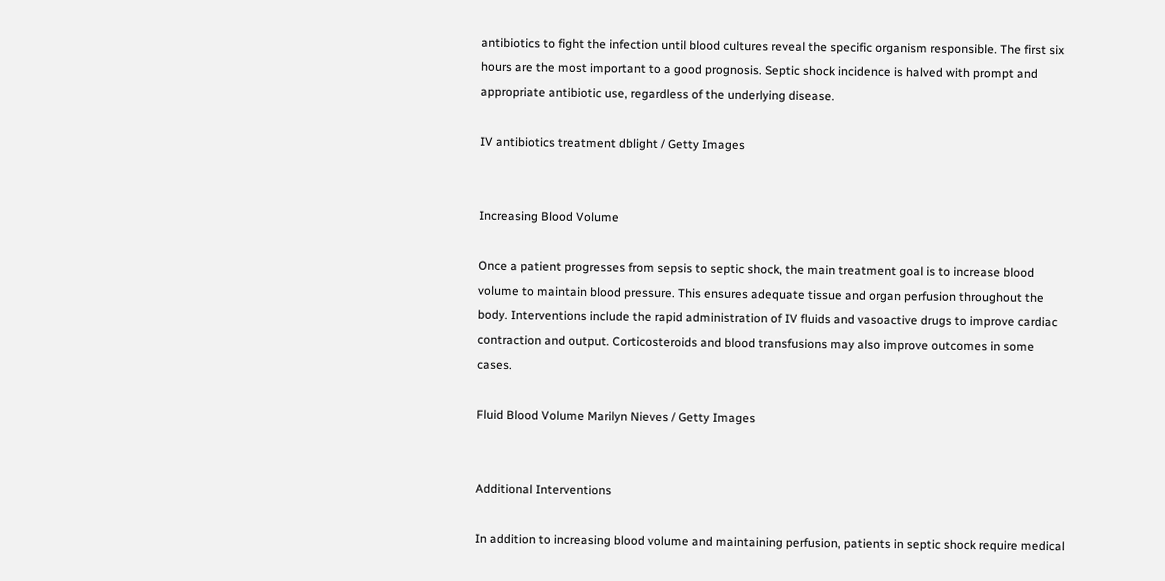antibiotics to fight the infection until blood cultures reveal the specific organism responsible. The first six hours are the most important to a good prognosis. Septic shock incidence is halved with prompt and appropriate antibiotic use, regardless of the underlying disease.

IV antibiotics treatment dblight / Getty Images


Increasing Blood Volume

Once a patient progresses from sepsis to septic shock, the main treatment goal is to increase blood volume to maintain blood pressure. This ensures adequate tissue and organ perfusion throughout the body. Interventions include the rapid administration of IV fluids and vasoactive drugs to improve cardiac contraction and output. Corticosteroids and blood transfusions may also improve outcomes in some cases.

Fluid Blood Volume Marilyn Nieves / Getty Images


Additional Interventions

In addition to increasing blood volume and maintaining perfusion, patients in septic shock require medical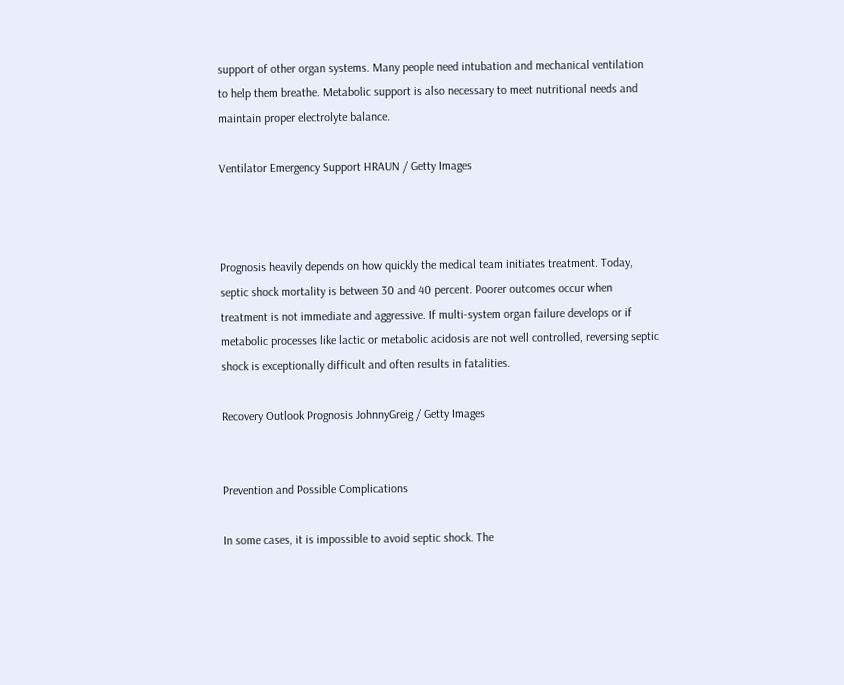support of other organ systems. Many people need intubation and mechanical ventilation to help them breathe. Metabolic support is also necessary to meet nutritional needs and maintain proper electrolyte balance.

Ventilator Emergency Support HRAUN / Getty Images



Prognosis heavily depends on how quickly the medical team initiates treatment. Today, septic shock mortality is between 30 and 40 percent. Poorer outcomes occur when treatment is not immediate and aggressive. If multi-system organ failure develops or if metabolic processes like lactic or metabolic acidosis are not well controlled, reversing septic shock is exceptionally difficult and often results in fatalities.

Recovery Outlook Prognosis JohnnyGreig / Getty Images


Prevention and Possible Complications

In some cases, it is impossible to avoid septic shock. The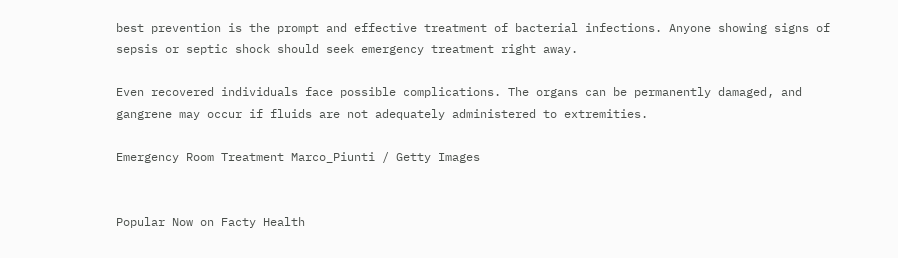best prevention is the prompt and effective treatment of bacterial infections. Anyone showing signs of sepsis or septic shock should seek emergency treatment right away.

Even recovered individuals face possible complications. The organs can be permanently damaged, and gangrene may occur if fluids are not adequately administered to extremities.

Emergency Room Treatment Marco_Piunti / Getty Images


Popular Now on Facty Health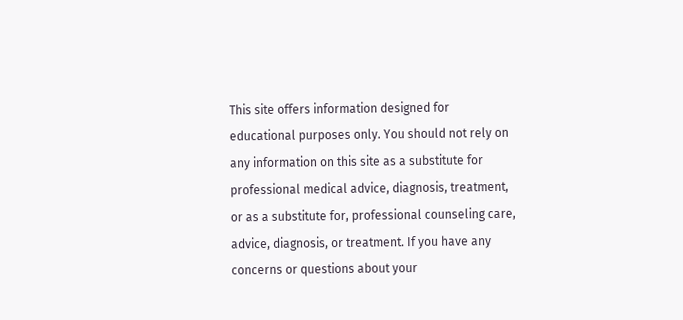This site offers information designed for educational purposes only. You should not rely on any information on this site as a substitute for professional medical advice, diagnosis, treatment, or as a substitute for, professional counseling care, advice, diagnosis, or treatment. If you have any concerns or questions about your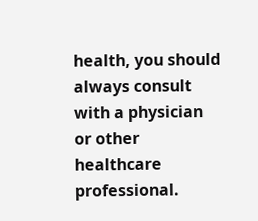health, you should always consult with a physician or other healthcare professional.